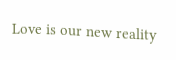Love is our new reality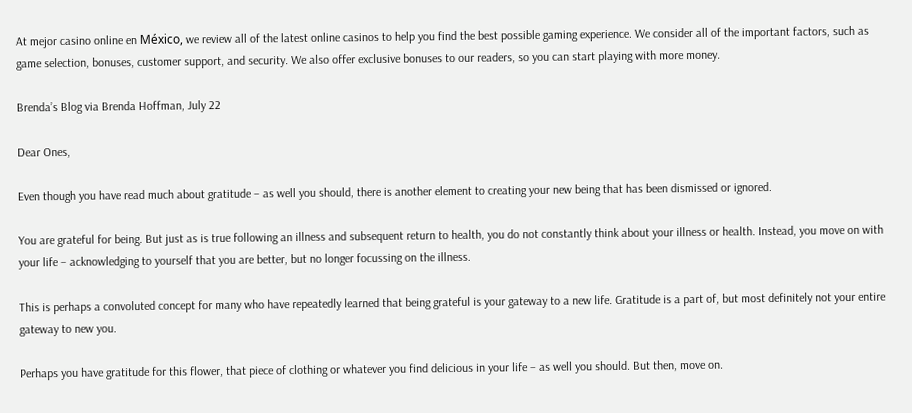At mejor casino online en México, we review all of the latest online casinos to help you find the best possible gaming experience. We consider all of the important factors, such as game selection, bonuses, customer support, and security. We also offer exclusive bonuses to our readers, so you can start playing with more money.

Brenda’s Blog via Brenda Hoffman, July 22

Dear Ones,

Even though you have read much about gratitude – as well you should, there is another element to creating your new being that has been dismissed or ignored.

You are grateful for being. But just as is true following an illness and subsequent return to health, you do not constantly think about your illness or health. Instead, you move on with your life – acknowledging to yourself that you are better, but no longer focussing on the illness.

This is perhaps a convoluted concept for many who have repeatedly learned that being grateful is your gateway to a new life. Gratitude is a part of, but most definitely not your entire gateway to new you.

Perhaps you have gratitude for this flower, that piece of clothing or whatever you find delicious in your life – as well you should. But then, move on.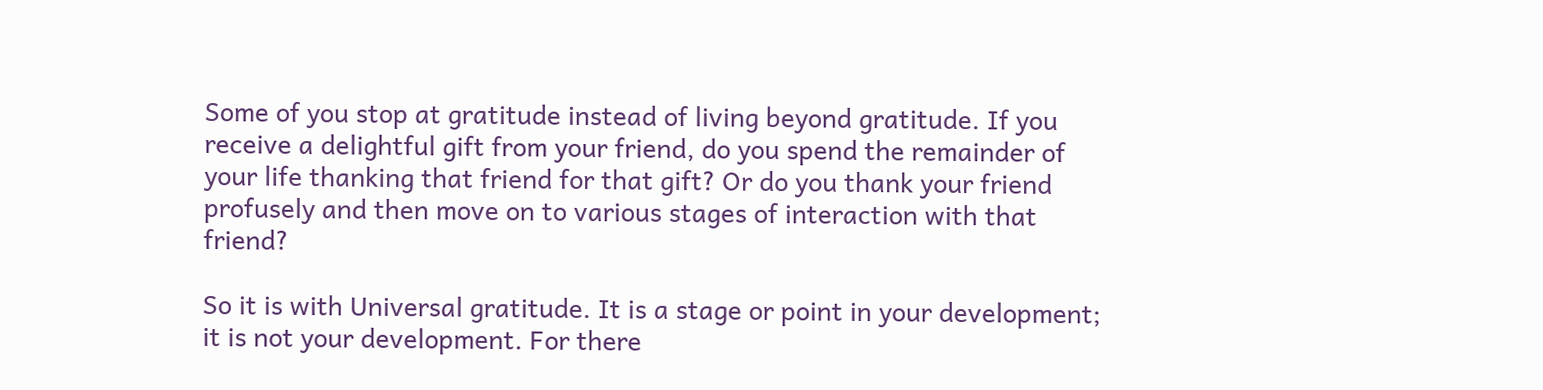Some of you stop at gratitude instead of living beyond gratitude. If you receive a delightful gift from your friend, do you spend the remainder of your life thanking that friend for that gift? Or do you thank your friend profusely and then move on to various stages of interaction with that friend?

So it is with Universal gratitude. It is a stage or point in your development; it is not your development. For there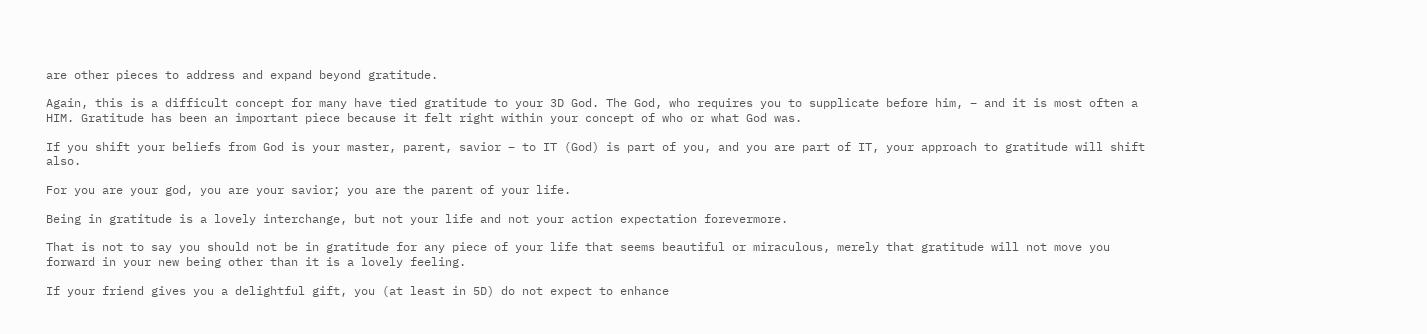are other pieces to address and expand beyond gratitude.

Again, this is a difficult concept for many have tied gratitude to your 3D God. The God, who requires you to supplicate before him, – and it is most often a HIM. Gratitude has been an important piece because it felt right within your concept of who or what God was.

If you shift your beliefs from God is your master, parent, savior – to IT (God) is part of you, and you are part of IT, your approach to gratitude will shift also.

For you are your god, you are your savior; you are the parent of your life.

Being in gratitude is a lovely interchange, but not your life and not your action expectation forevermore.

That is not to say you should not be in gratitude for any piece of your life that seems beautiful or miraculous, merely that gratitude will not move you forward in your new being other than it is a lovely feeling.

If your friend gives you a delightful gift, you (at least in 5D) do not expect to enhance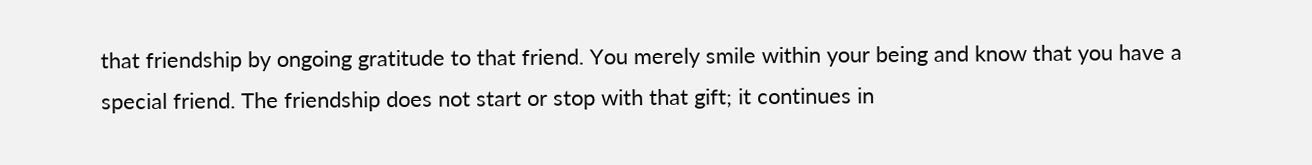that friendship by ongoing gratitude to that friend. You merely smile within your being and know that you have a special friend. The friendship does not start or stop with that gift; it continues in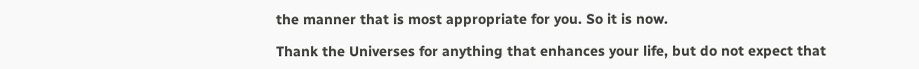the manner that is most appropriate for you. So it is now.

Thank the Universes for anything that enhances your life, but do not expect that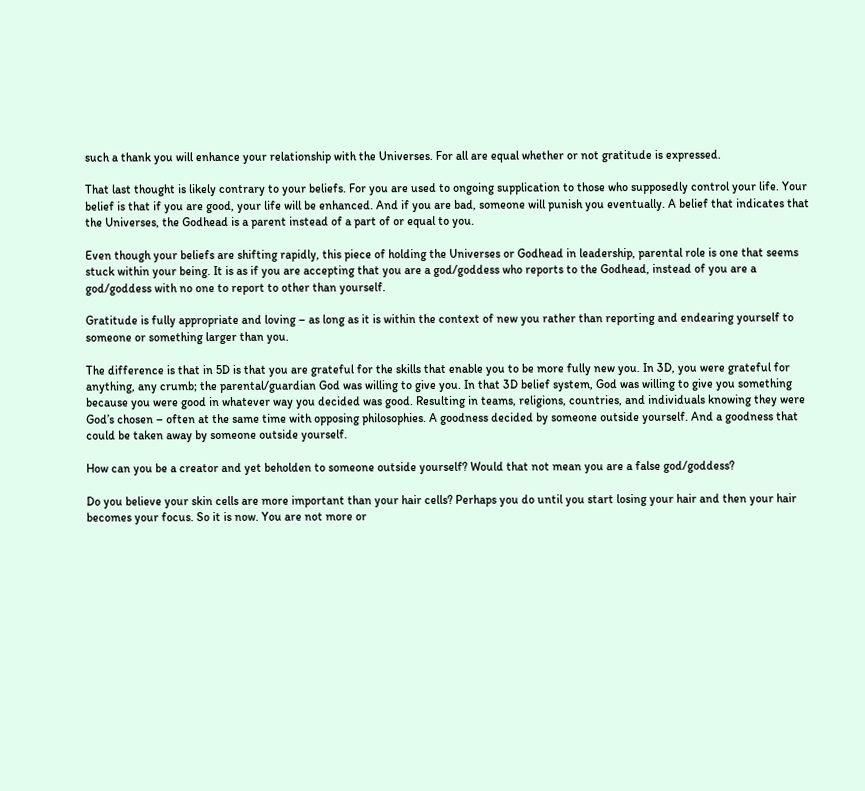such a thank you will enhance your relationship with the Universes. For all are equal whether or not gratitude is expressed.

That last thought is likely contrary to your beliefs. For you are used to ongoing supplication to those who supposedly control your life. Your belief is that if you are good, your life will be enhanced. And if you are bad, someone will punish you eventually. A belief that indicates that the Universes, the Godhead is a parent instead of a part of or equal to you.

Even though your beliefs are shifting rapidly, this piece of holding the Universes or Godhead in leadership, parental role is one that seems stuck within your being. It is as if you are accepting that you are a god/goddess who reports to the Godhead, instead of you are a god/goddess with no one to report to other than yourself.

Gratitude is fully appropriate and loving – as long as it is within the context of new you rather than reporting and endearing yourself to someone or something larger than you.

The difference is that in 5D is that you are grateful for the skills that enable you to be more fully new you. In 3D, you were grateful for anything, any crumb; the parental/guardian God was willing to give you. In that 3D belief system, God was willing to give you something because you were good in whatever way you decided was good. Resulting in teams, religions, countries, and individuals knowing they were God’s chosen – often at the same time with opposing philosophies. A goodness decided by someone outside yourself. And a goodness that could be taken away by someone outside yourself.

How can you be a creator and yet beholden to someone outside yourself? Would that not mean you are a false god/goddess?

Do you believe your skin cells are more important than your hair cells? Perhaps you do until you start losing your hair and then your hair becomes your focus. So it is now. You are not more or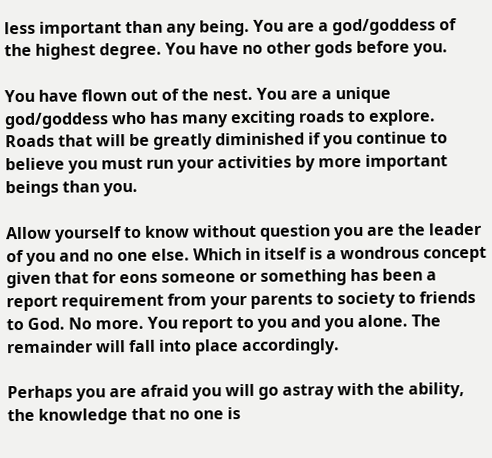less important than any being. You are a god/goddess of the highest degree. You have no other gods before you.

You have flown out of the nest. You are a unique god/goddess who has many exciting roads to explore. Roads that will be greatly diminished if you continue to believe you must run your activities by more important beings than you.

Allow yourself to know without question you are the leader of you and no one else. Which in itself is a wondrous concept given that for eons someone or something has been a report requirement from your parents to society to friends to God. No more. You report to you and you alone. The remainder will fall into place accordingly.

Perhaps you are afraid you will go astray with the ability, the knowledge that no one is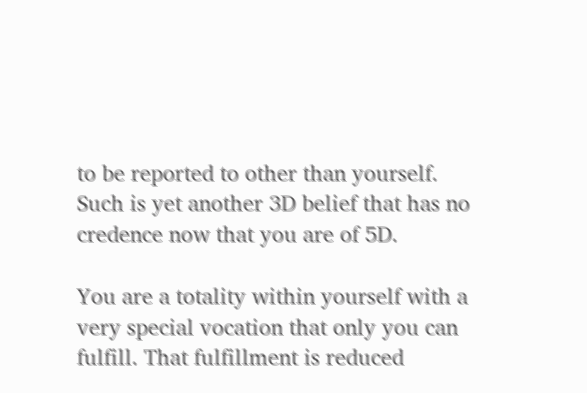to be reported to other than yourself. Such is yet another 3D belief that has no credence now that you are of 5D.

You are a totality within yourself with a very special vocation that only you can fulfill. That fulfillment is reduced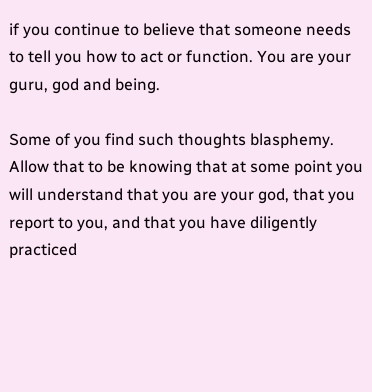if you continue to believe that someone needs to tell you how to act or function. You are your guru, god and being.

Some of you find such thoughts blasphemy. Allow that to be knowing that at some point you will understand that you are your god, that you report to you, and that you have diligently practiced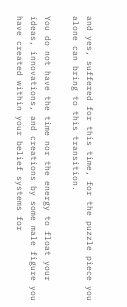and yes, suffered for this time, for the puzzle piece you alone can bring to this transition.

You do not have the time nor the energy to float your ideas, innovations, and creations by some male figure you have created within your belief systems for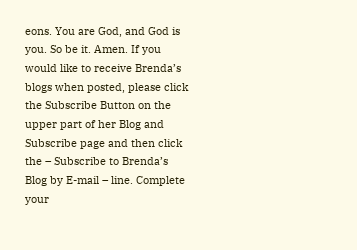eons. You are God, and God is you. So be it. Amen. If you would like to receive Brenda’s blogs when posted, please click the Subscribe Button on the upper part of her Blog and Subscribe page and then click the – Subscribe to Brenda’s Blog by E-mail – line. Complete your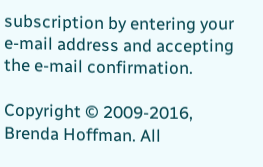subscription by entering your e-mail address and accepting the e-mail confirmation.

Copyright © 2009-2016, Brenda Hoffman. All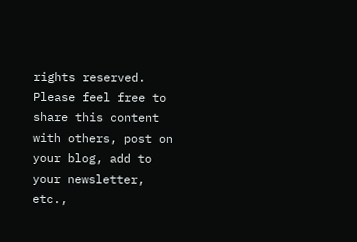rights reserved. Please feel free to share this content with others, post on your blog, add to your newsletter, etc.,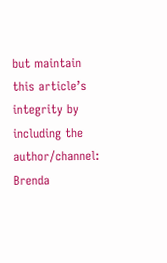but maintain this article’s integrity by including the author/channel: Brenda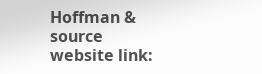Hoffman & source website link: